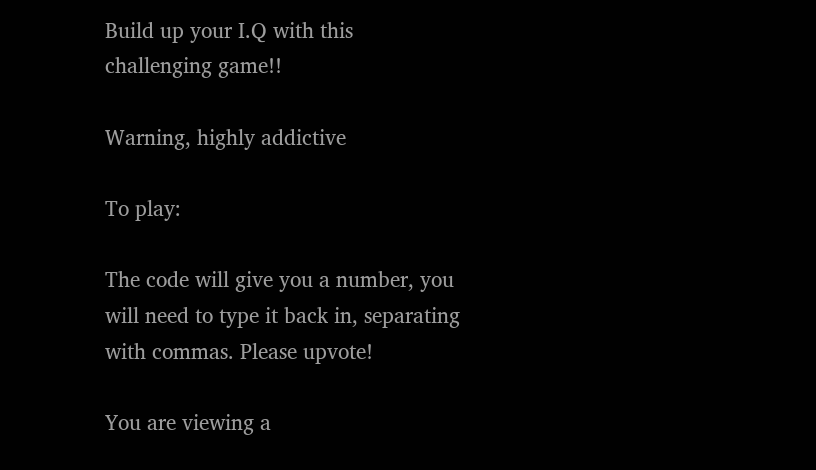Build up your I.Q with this challenging game!!

Warning, highly addictive

To play:

The code will give you a number, you will need to type it back in, separating with commas. Please upvote!

You are viewing a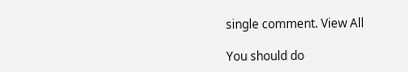single comment. View All

You should do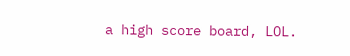a high score board, LOL.